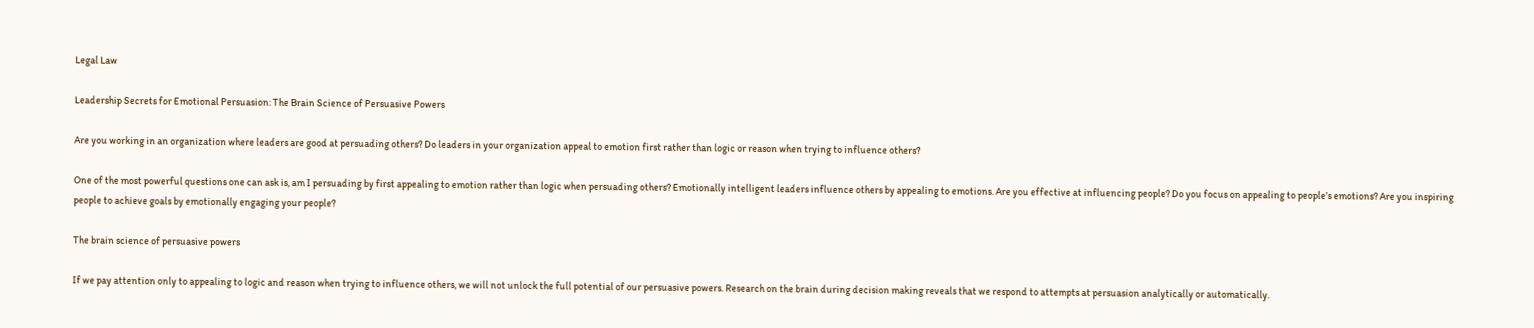Legal Law

Leadership Secrets for Emotional Persuasion: The Brain Science of Persuasive Powers

Are you working in an organization where leaders are good at persuading others? Do leaders in your organization appeal to emotion first rather than logic or reason when trying to influence others?

One of the most powerful questions one can ask is, am I persuading by first appealing to emotion rather than logic when persuading others? Emotionally intelligent leaders influence others by appealing to emotions. Are you effective at influencing people? Do you focus on appealing to people’s emotions? Are you inspiring people to achieve goals by emotionally engaging your people?

The brain science of persuasive powers

If we pay attention only to appealing to logic and reason when trying to influence others, we will not unlock the full potential of our persuasive powers. Research on the brain during decision making reveals that we respond to attempts at persuasion analytically or automatically.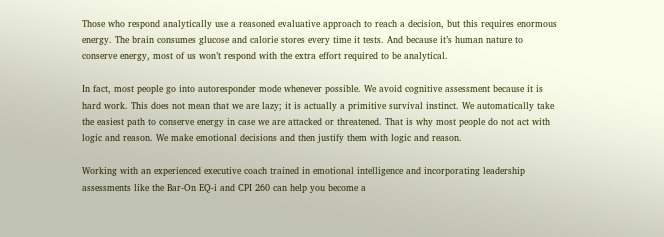Those who respond analytically use a reasoned evaluative approach to reach a decision, but this requires enormous energy. The brain consumes glucose and calorie stores every time it tests. And because it’s human nature to conserve energy, most of us won’t respond with the extra effort required to be analytical.

In fact, most people go into autoresponder mode whenever possible. We avoid cognitive assessment because it is hard work. This does not mean that we are lazy; it is actually a primitive survival instinct. We automatically take the easiest path to conserve energy in case we are attacked or threatened. That is why most people do not act with logic and reason. We make emotional decisions and then justify them with logic and reason.

Working with an experienced executive coach trained in emotional intelligence and incorporating leadership assessments like the Bar-On EQ-i and CPI 260 can help you become a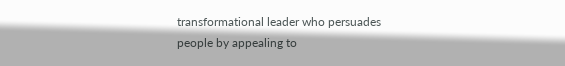transformational leader who persuades people by appealing to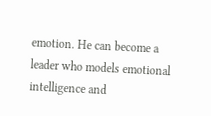emotion. He can become a leader who models emotional intelligence and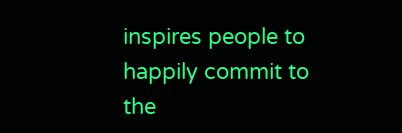inspires people to happily commit to the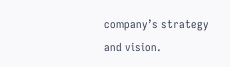company’s strategy and vision.